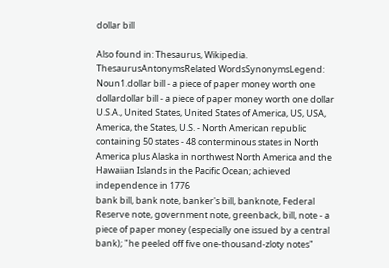dollar bill

Also found in: Thesaurus, Wikipedia.
ThesaurusAntonymsRelated WordsSynonymsLegend:
Noun1.dollar bill - a piece of paper money worth one dollardollar bill - a piece of paper money worth one dollar
U.S.A., United States, United States of America, US, USA, America, the States, U.S. - North American republic containing 50 states - 48 conterminous states in North America plus Alaska in northwest North America and the Hawaiian Islands in the Pacific Ocean; achieved independence in 1776
bank bill, bank note, banker's bill, banknote, Federal Reserve note, government note, greenback, bill, note - a piece of paper money (especially one issued by a central bank); "he peeled off five one-thousand-zloty notes"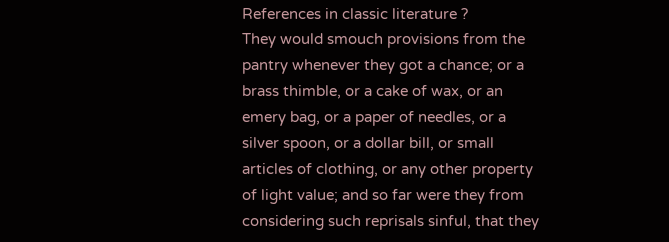References in classic literature ?
They would smouch provisions from the pantry whenever they got a chance; or a brass thimble, or a cake of wax, or an emery bag, or a paper of needles, or a silver spoon, or a dollar bill, or small articles of clothing, or any other property of light value; and so far were they from considering such reprisals sinful, that they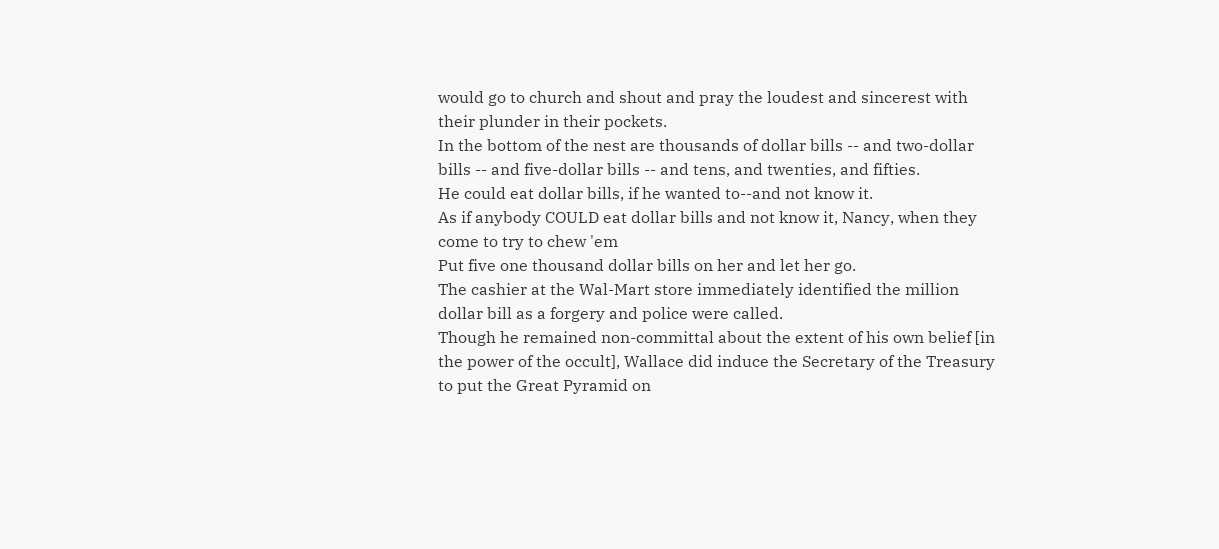would go to church and shout and pray the loudest and sincerest with their plunder in their pockets.
In the bottom of the nest are thousands of dollar bills -- and two-dollar bills -- and five-dollar bills -- and tens, and twenties, and fifties.
He could eat dollar bills, if he wanted to--and not know it.
As if anybody COULD eat dollar bills and not know it, Nancy, when they come to try to chew 'em
Put five one thousand dollar bills on her and let her go.
The cashier at the Wal-Mart store immediately identified the million dollar bill as a forgery and police were called.
Though he remained non-committal about the extent of his own belief [in the power of the occult], Wallace did induce the Secretary of the Treasury to put the Great Pyramid on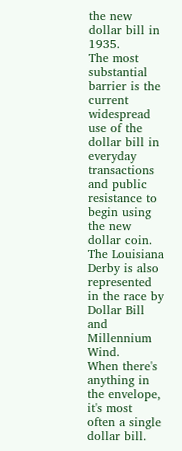the new dollar bill in 1935.
The most substantial barrier is the current widespread use of the dollar bill in everyday transactions and public resistance to begin using the new dollar coin.
The Louisiana Derby is also represented in the race by Dollar Bill and Millennium Wind.
When there's anything in the envelope, it's most often a single dollar bill.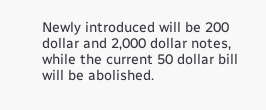Newly introduced will be 200 dollar and 2,000 dollar notes, while the current 50 dollar bill will be abolished.